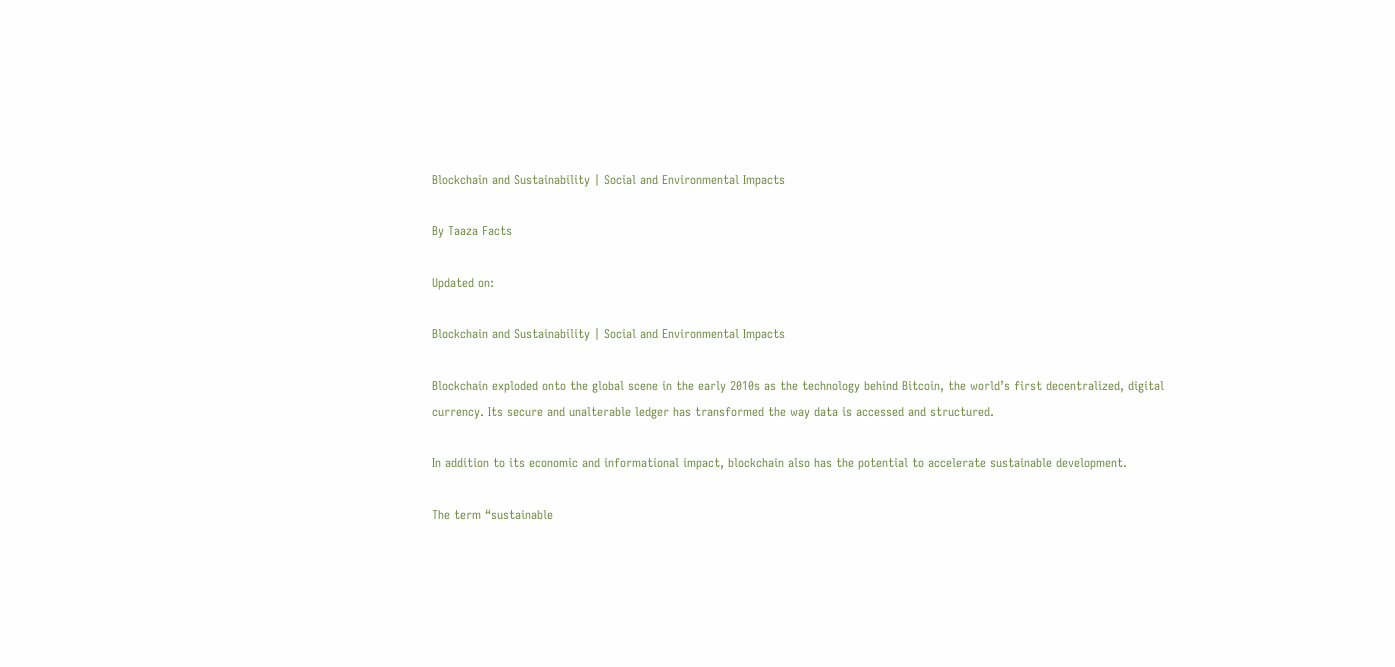Blockchain and Sustainability | Social and Environmental Impacts

By Taaza Facts

Updated on:

Blockchain and Sustainability | Social and Environmental Impacts

Blockchain exploded onto the global scene in the early 2010s as the technology behind Bitcoin, the world’s first decentralized, digital currency. Its secure and unalterable ledger has transformed the way data is accessed and structured.

In addition to its economic and informational impact, blockchain also has the potential to accelerate sustainable development.

The term “sustainable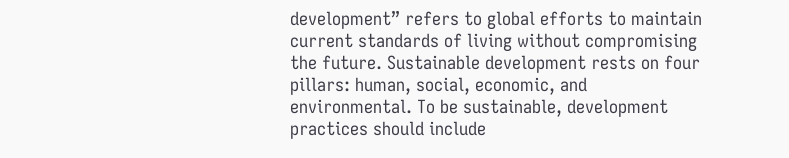development” refers to global efforts to maintain current standards of living without compromising the future. Sustainable development rests on four pillars: human, social, economic, and environmental. To be sustainable, development practices should include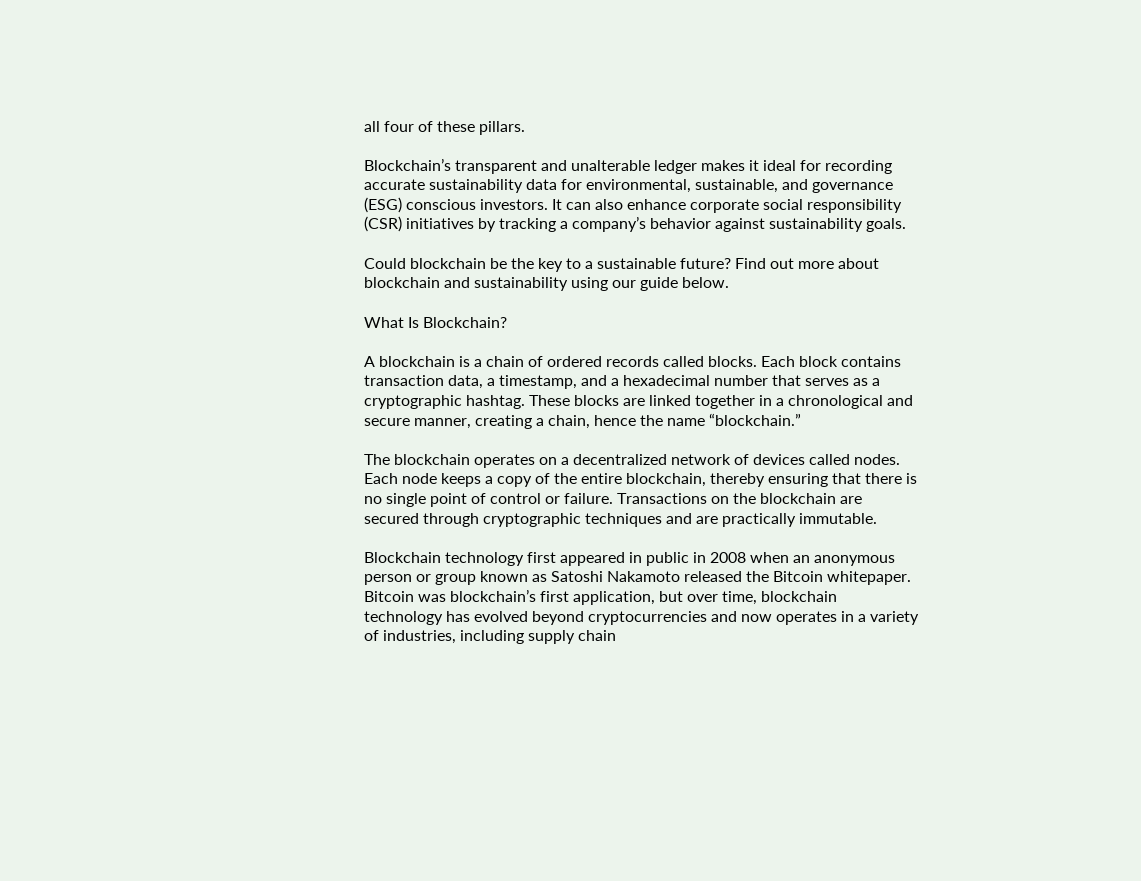all four of these pillars.

Blockchain’s transparent and unalterable ledger makes it ideal for recording accurate sustainability data for environmental, sustainable, and governance (ESG) conscious investors. It can also enhance corporate social responsibility (CSR) initiatives by tracking a company’s behavior against sustainability goals.

Could blockchain be the key to a sustainable future? Find out more about blockchain and sustainability using our guide below.

What Is Blockchain?

A blockchain is a chain of ordered records called blocks. Each block contains transaction data, a timestamp, and a hexadecimal number that serves as a cryptographic hashtag. These blocks are linked together in a chronological and secure manner, creating a chain, hence the name “blockchain.”

The blockchain operates on a decentralized network of devices called nodes. Each node keeps a copy of the entire blockchain, thereby ensuring that there is no single point of control or failure. Transactions on the blockchain are secured through cryptographic techniques and are practically immutable.

Blockchain technology first appeared in public in 2008 when an anonymous person or group known as Satoshi Nakamoto released the Bitcoin whitepaper. Bitcoin was blockchain’s first application, but over time, blockchain technology has evolved beyond cryptocurrencies and now operates in a variety of industries, including supply chain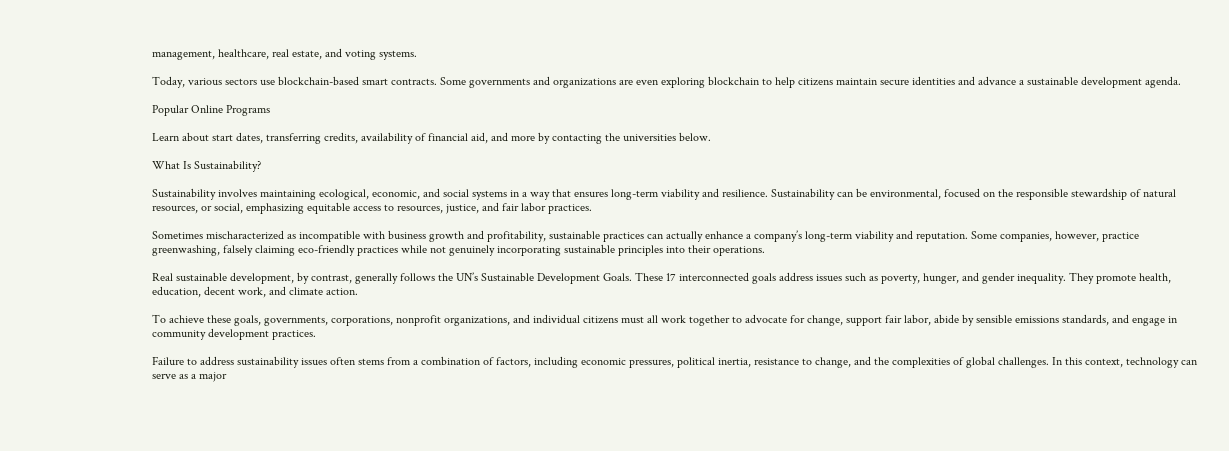management, healthcare, real estate, and voting systems.

Today, various sectors use blockchain-based smart contracts. Some governments and organizations are even exploring blockchain to help citizens maintain secure identities and advance a sustainable development agenda.

Popular Online Programs

Learn about start dates, transferring credits, availability of financial aid, and more by contacting the universities below.

What Is Sustainability?

Sustainability involves maintaining ecological, economic, and social systems in a way that ensures long-term viability and resilience. Sustainability can be environmental, focused on the responsible stewardship of natural resources, or social, emphasizing equitable access to resources, justice, and fair labor practices.

Sometimes mischaracterized as incompatible with business growth and profitability, sustainable practices can actually enhance a company’s long-term viability and reputation. Some companies, however, practice greenwashing, falsely claiming eco-friendly practices while not genuinely incorporating sustainable principles into their operations.

Real sustainable development, by contrast, generally follows the UN’s Sustainable Development Goals. These 17 interconnected goals address issues such as poverty, hunger, and gender inequality. They promote health, education, decent work, and climate action.

To achieve these goals, governments, corporations, nonprofit organizations, and individual citizens must all work together to advocate for change, support fair labor, abide by sensible emissions standards, and engage in community development practices.

Failure to address sustainability issues often stems from a combination of factors, including economic pressures, political inertia, resistance to change, and the complexities of global challenges. In this context, technology can serve as a major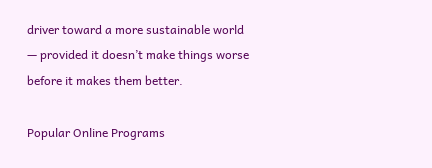driver toward a more sustainable world — provided it doesn’t make things worse before it makes them better.

Popular Online Programs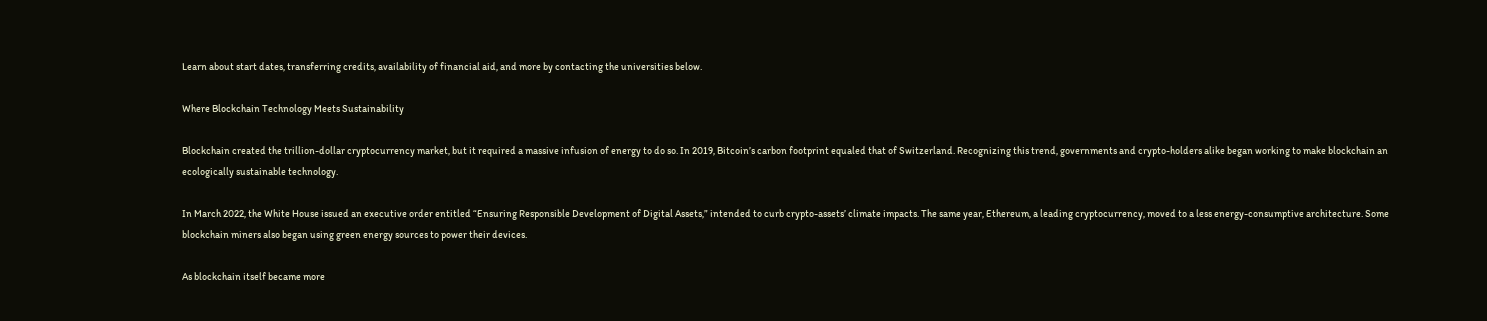Learn about start dates, transferring credits, availability of financial aid, and more by contacting the universities below.

Where Blockchain Technology Meets Sustainability

Blockchain created the trillion-dollar cryptocurrency market, but it required a massive infusion of energy to do so. In 2019, Bitcoin’s carbon footprint equaled that of Switzerland. Recognizing this trend, governments and crypto-holders alike began working to make blockchain an ecologically sustainable technology.

In March 2022, the White House issued an executive order entitled “Ensuring Responsible Development of Digital Assets,” intended to curb crypto-assets’ climate impacts. The same year, Ethereum, a leading cryptocurrency, moved to a less energy-consumptive architecture. Some blockchain miners also began using green energy sources to power their devices.

As blockchain itself became more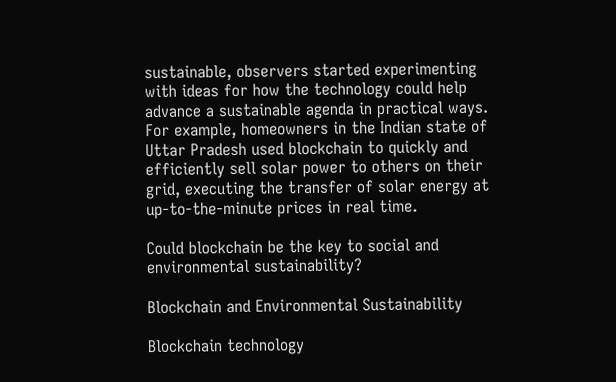sustainable, observers started experimenting with ideas for how the technology could help advance a sustainable agenda in practical ways. For example, homeowners in the Indian state of Uttar Pradesh used blockchain to quickly and efficiently sell solar power to others on their grid, executing the transfer of solar energy at up-to-the-minute prices in real time.

Could blockchain be the key to social and environmental sustainability?

Blockchain and Environmental Sustainability

Blockchain technology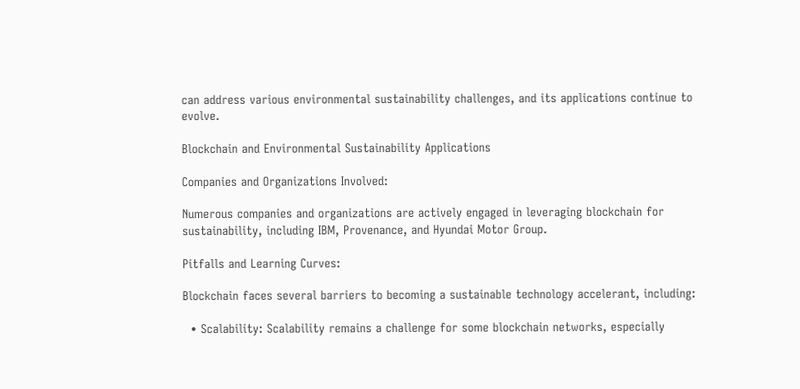can address various environmental sustainability challenges, and its applications continue to evolve.

Blockchain and Environmental Sustainability Applications

Companies and Organizations Involved:

Numerous companies and organizations are actively engaged in leveraging blockchain for sustainability, including IBM, Provenance, and Hyundai Motor Group.

Pitfalls and Learning Curves:

Blockchain faces several barriers to becoming a sustainable technology accelerant, including:

  • Scalability: Scalability remains a challenge for some blockchain networks, especially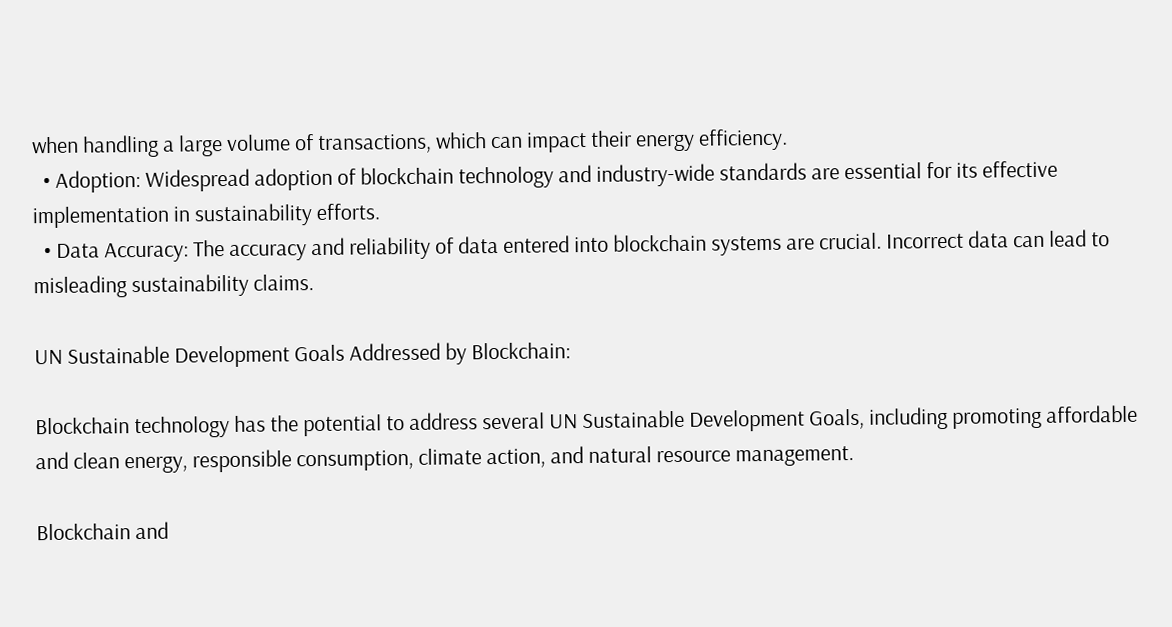when handling a large volume of transactions, which can impact their energy efficiency.
  • Adoption: Widespread adoption of blockchain technology and industry-wide standards are essential for its effective implementation in sustainability efforts.
  • Data Accuracy: The accuracy and reliability of data entered into blockchain systems are crucial. Incorrect data can lead to misleading sustainability claims.

UN Sustainable Development Goals Addressed by Blockchain:

Blockchain technology has the potential to address several UN Sustainable Development Goals, including promoting affordable and clean energy, responsible consumption, climate action, and natural resource management.

Blockchain and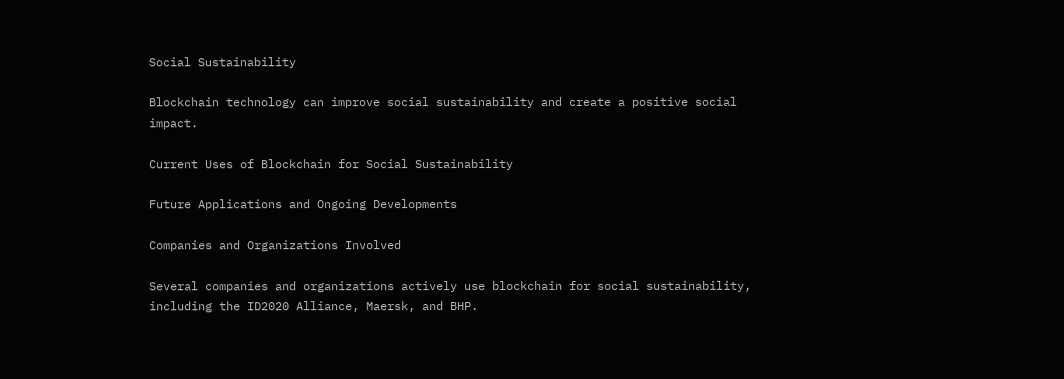Social Sustainability

Blockchain technology can improve social sustainability and create a positive social impact.

Current Uses of Blockchain for Social Sustainability

Future Applications and Ongoing Developments

Companies and Organizations Involved

Several companies and organizations actively use blockchain for social sustainability, including the ID2020 Alliance, Maersk, and BHP.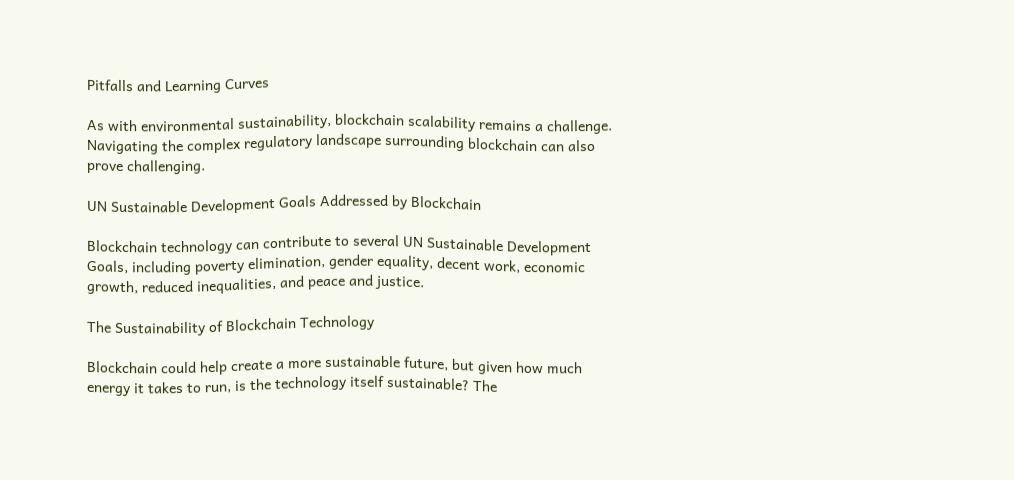Pitfalls and Learning Curves

As with environmental sustainability, blockchain scalability remains a challenge. Navigating the complex regulatory landscape surrounding blockchain can also prove challenging.

UN Sustainable Development Goals Addressed by Blockchain

Blockchain technology can contribute to several UN Sustainable Development Goals, including poverty elimination, gender equality, decent work, economic growth, reduced inequalities, and peace and justice.

The Sustainability of Blockchain Technology

Blockchain could help create a more sustainable future, but given how much energy it takes to run, is the technology itself sustainable? The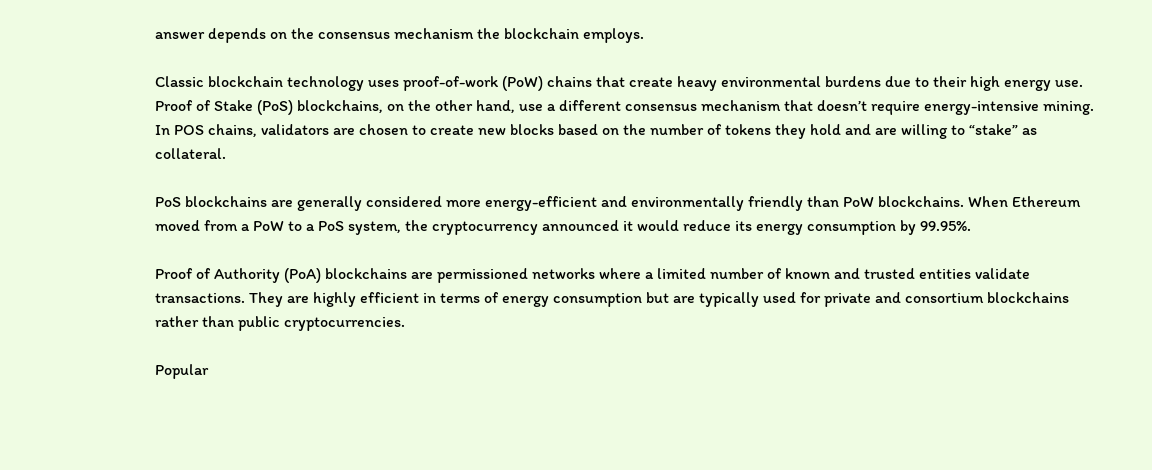answer depends on the consensus mechanism the blockchain employs.

Classic blockchain technology uses proof-of-work (PoW) chains that create heavy environmental burdens due to their high energy use. Proof of Stake (PoS) blockchains, on the other hand, use a different consensus mechanism that doesn’t require energy-intensive mining. In POS chains, validators are chosen to create new blocks based on the number of tokens they hold and are willing to “stake” as collateral.

PoS blockchains are generally considered more energy-efficient and environmentally friendly than PoW blockchains. When Ethereum moved from a PoW to a PoS system, the cryptocurrency announced it would reduce its energy consumption by 99.95%.

Proof of Authority (PoA) blockchains are permissioned networks where a limited number of known and trusted entities validate transactions. They are highly efficient in terms of energy consumption but are typically used for private and consortium blockchains rather than public cryptocurrencies.

Popular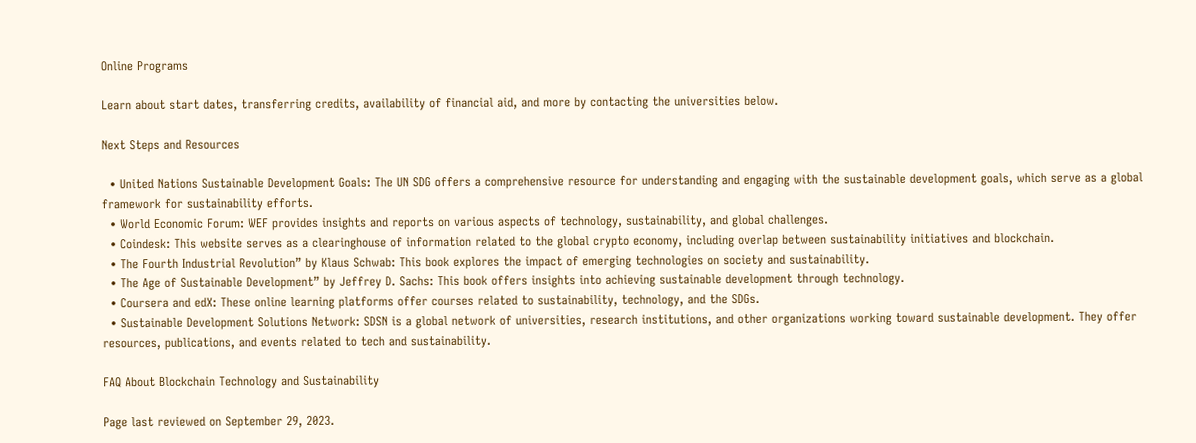Online Programs

Learn about start dates, transferring credits, availability of financial aid, and more by contacting the universities below.

Next Steps and Resources

  • United Nations Sustainable Development Goals: The UN SDG offers a comprehensive resource for understanding and engaging with the sustainable development goals, which serve as a global framework for sustainability efforts.
  • World Economic Forum: WEF provides insights and reports on various aspects of technology, sustainability, and global challenges.
  • Coindesk: This website serves as a clearinghouse of information related to the global crypto economy, including overlap between sustainability initiatives and blockchain.
  • The Fourth Industrial Revolution” by Klaus Schwab: This book explores the impact of emerging technologies on society and sustainability.
  • The Age of Sustainable Development” by Jeffrey D. Sachs: This book offers insights into achieving sustainable development through technology.
  • Coursera and edX: These online learning platforms offer courses related to sustainability, technology, and the SDGs.
  • Sustainable Development Solutions Network: SDSN is a global network of universities, research institutions, and other organizations working toward sustainable development. They offer resources, publications, and events related to tech and sustainability.

FAQ About Blockchain Technology and Sustainability

Page last reviewed on September 29, 2023.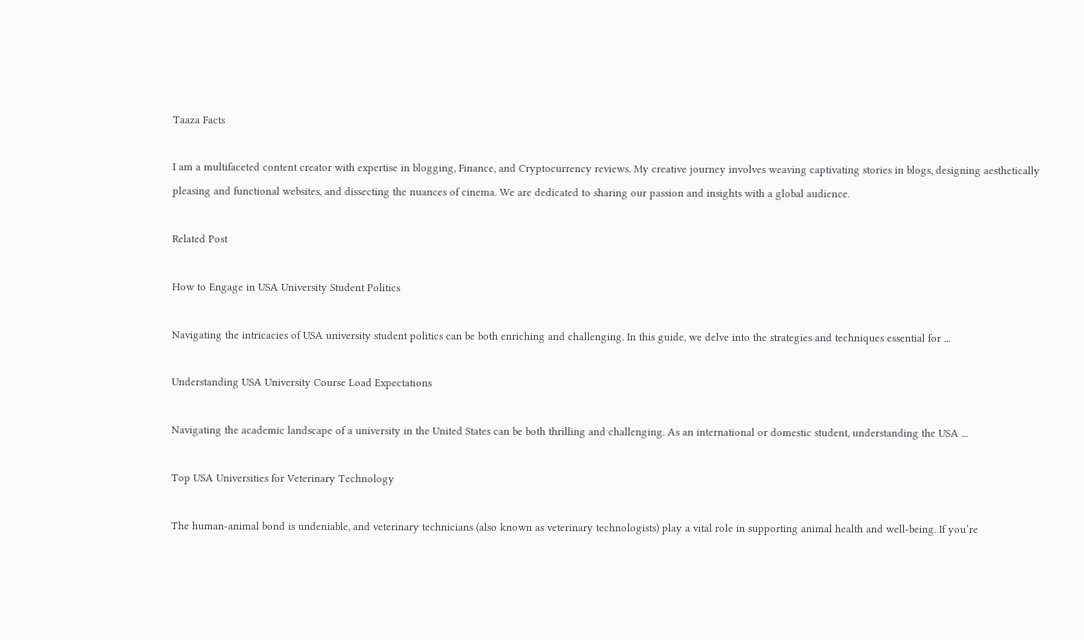Taaza Facts

I am a multifaceted content creator with expertise in blogging, Finance, and Cryptocurrency reviews. My creative journey involves weaving captivating stories in blogs, designing aesthetically pleasing and functional websites, and dissecting the nuances of cinema. We are dedicated to sharing our passion and insights with a global audience.

Related Post

How to Engage in USA University Student Politics

Navigating the intricacies of USA university student politics can be both enriching and challenging. In this guide, we delve into the strategies and techniques essential for ...

Understanding USA University Course Load Expectations

Navigating the academic landscape of a university in the United States can be both thrilling and challenging. As an international or domestic student, understanding the USA ...

Top USA Universities for Veterinary Technology

The human-animal bond is undeniable, and veterinary technicians (also known as veterinary technologists) play a vital role in supporting animal health and well-being. If you’re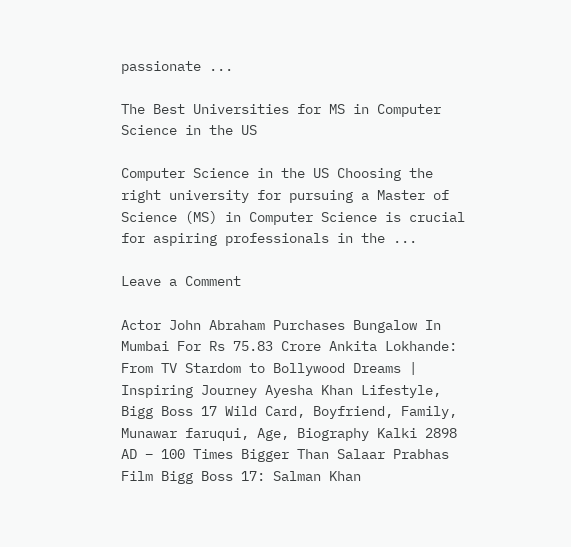passionate ...

The Best Universities for MS in Computer Science in the US

Computer Science in the US Choosing the right university for pursuing a Master of Science (MS) in Computer Science is crucial for aspiring professionals in the ...

Leave a Comment

Actor John Abraham Purchases Bungalow In Mumbai For Rs 75.83 Crore Ankita Lokhande: From TV Stardom to Bollywood Dreams | Inspiring Journey Ayesha Khan Lifestyle, Bigg Boss 17 Wild Card, Boyfriend, Family, Munawar faruqui, Age, Biography Kalki 2898 AD – 100 Times Bigger Than Salaar Prabhas Film Bigg Boss 17: Salman Khan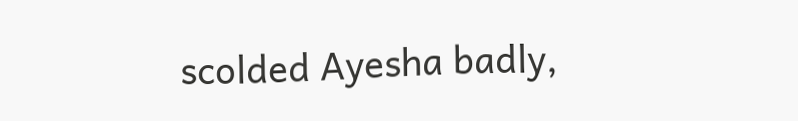scolded Ayesha badly,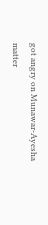got angry on Munawar-Ayesha matter